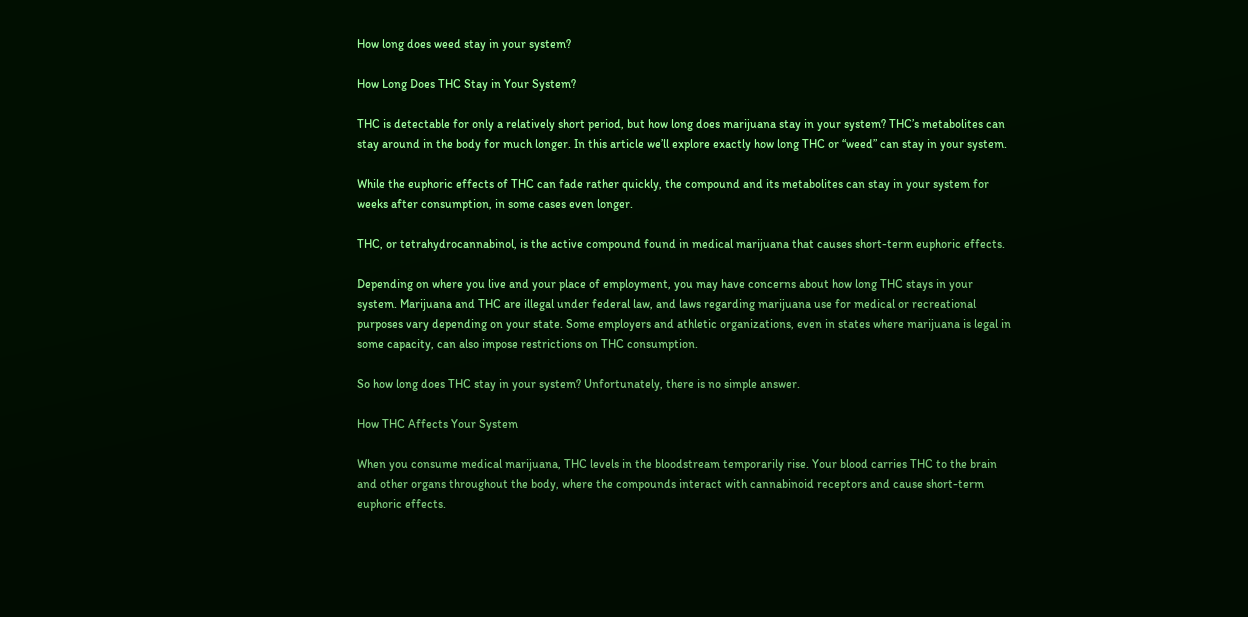How long does weed stay in your system?

How Long Does THC Stay in Your System?

THC is detectable for only a relatively short period, but how long does marijuana stay in your system? THC’s metabolites can stay around in the body for much longer. In this article we’ll explore exactly how long THC or “weed” can stay in your system.

While the euphoric effects of THC can fade rather quickly, the compound and its metabolites can stay in your system for weeks after consumption, in some cases even longer.

THC, or tetrahydrocannabinol, is the active compound found in medical marijuana that causes short-term euphoric effects.

Depending on where you live and your place of employment, you may have concerns about how long THC stays in your system. Marijuana and THC are illegal under federal law, and laws regarding marijuana use for medical or recreational purposes vary depending on your state. Some employers and athletic organizations, even in states where marijuana is legal in some capacity, can also impose restrictions on THC consumption.

So how long does THC stay in your system? Unfortunately, there is no simple answer.

How THC Affects Your System

When you consume medical marijuana, THC levels in the bloodstream temporarily rise. Your blood carries THC to the brain and other organs throughout the body, where the compounds interact with cannabinoid receptors and cause short-term euphoric effects.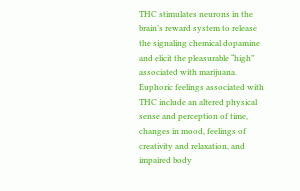THC stimulates neurons in the brain’s reward system to release the signaling chemical dopamine and elicit the pleasurable “high” associated with marijuana. Euphoric feelings associated with THC include an altered physical sense and perception of time, changes in mood, feelings of creativity and relaxation, and impaired body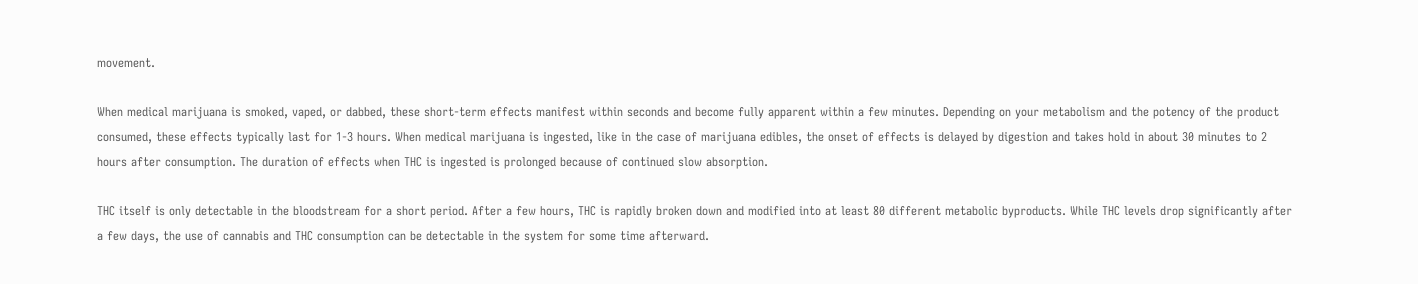movement.

When medical marijuana is smoked, vaped, or dabbed, these short-term effects manifest within seconds and become fully apparent within a few minutes. Depending on your metabolism and the potency of the product consumed, these effects typically last for 1-3 hours. When medical marijuana is ingested, like in the case of marijuana edibles, the onset of effects is delayed by digestion and takes hold in about 30 minutes to 2 hours after consumption. The duration of effects when THC is ingested is prolonged because of continued slow absorption.

THC itself is only detectable in the bloodstream for a short period. After a few hours, THC is rapidly broken down and modified into at least 80 different metabolic byproducts. While THC levels drop significantly after a few days, the use of cannabis and THC consumption can be detectable in the system for some time afterward.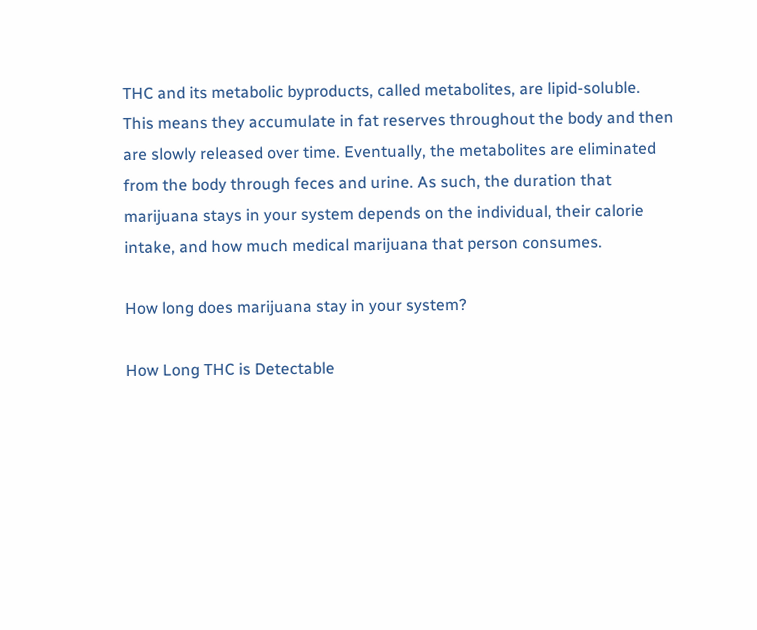THC and its metabolic byproducts, called metabolites, are lipid-soluble. This means they accumulate in fat reserves throughout the body and then are slowly released over time. Eventually, the metabolites are eliminated from the body through feces and urine. As such, the duration that marijuana stays in your system depends on the individual, their calorie intake, and how much medical marijuana that person consumes.

How long does marijuana stay in your system?

How Long THC is Detectable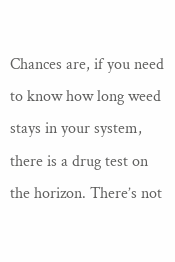Chances are, if you need to know how long weed stays in your system, there is a drug test on the horizon. There’s not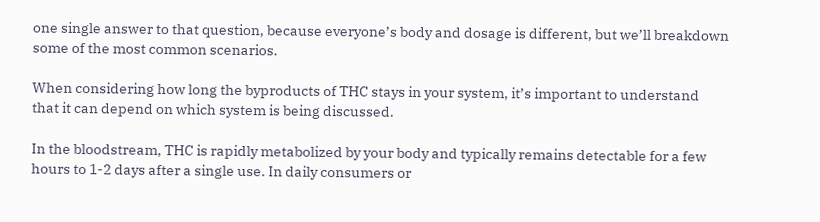one single answer to that question, because everyone’s body and dosage is different, but we’ll breakdown some of the most common scenarios.

When considering how long the byproducts of THC stays in your system, it’s important to understand that it can depend on which system is being discussed.

In the bloodstream, THC is rapidly metabolized by your body and typically remains detectable for a few hours to 1-2 days after a single use. In daily consumers or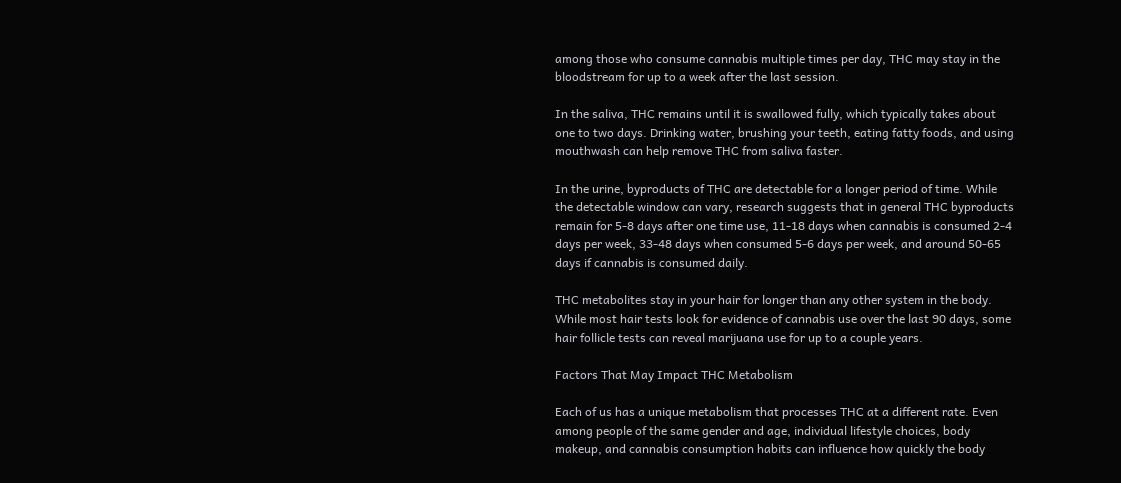among those who consume cannabis multiple times per day, THC may stay in the bloodstream for up to a week after the last session.

In the saliva, THC remains until it is swallowed fully, which typically takes about one to two days. Drinking water, brushing your teeth, eating fatty foods, and using mouthwash can help remove THC from saliva faster.

In the urine, byproducts of THC are detectable for a longer period of time. While the detectable window can vary, research suggests that in general THC byproducts remain for 5-8 days after one time use, 11-18 days when cannabis is consumed 2-4 days per week, 33-48 days when consumed 5-6 days per week, and around 50-65 days if cannabis is consumed daily.

THC metabolites stay in your hair for longer than any other system in the body. While most hair tests look for evidence of cannabis use over the last 90 days, some hair follicle tests can reveal marijuana use for up to a couple years.

Factors That May Impact THC Metabolism

Each of us has a unique metabolism that processes THC at a different rate. Even among people of the same gender and age, individual lifestyle choices, body makeup, and cannabis consumption habits can influence how quickly the body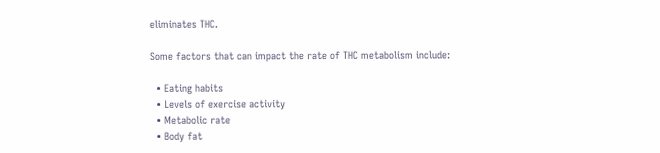eliminates THC.

Some factors that can impact the rate of THC metabolism include:

  • Eating habits
  • Levels of exercise activity
  • Metabolic rate
  • Body fat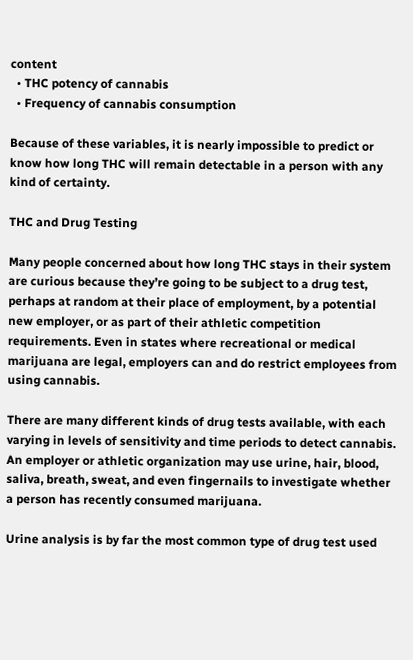content
  • THC potency of cannabis
  • Frequency of cannabis consumption

Because of these variables, it is nearly impossible to predict or know how long THC will remain detectable in a person with any kind of certainty.

THC and Drug Testing

Many people concerned about how long THC stays in their system are curious because they’re going to be subject to a drug test, perhaps at random at their place of employment, by a potential new employer, or as part of their athletic competition requirements. Even in states where recreational or medical marijuana are legal, employers can and do restrict employees from using cannabis.

There are many different kinds of drug tests available, with each varying in levels of sensitivity and time periods to detect cannabis. An employer or athletic organization may use urine, hair, blood, saliva, breath, sweat, and even fingernails to investigate whether a person has recently consumed marijuana.

Urine analysis is by far the most common type of drug test used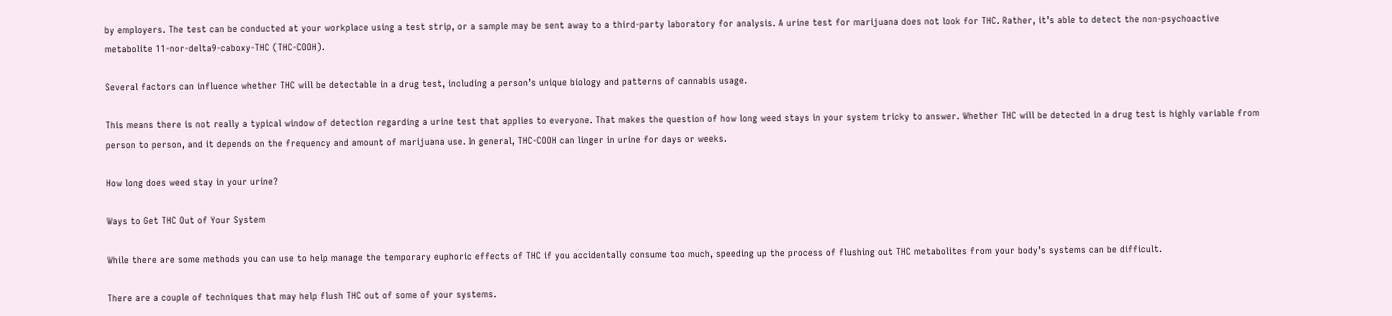by employers. The test can be conducted at your workplace using a test strip, or a sample may be sent away to a third-party laboratory for analysis. A urine test for marijuana does not look for THC. Rather, it’s able to detect the non-psychoactive metabolite 11-nor-delta9-caboxy-THC (THC-COOH).

Several factors can influence whether THC will be detectable in a drug test, including a person’s unique biology and patterns of cannabis usage.

This means there is not really a typical window of detection regarding a urine test that applies to everyone. That makes the question of how long weed stays in your system tricky to answer. Whether THC will be detected in a drug test is highly variable from person to person, and it depends on the frequency and amount of marijuana use. In general, THC-COOH can linger in urine for days or weeks.

How long does weed stay in your urine?

Ways to Get THC Out of Your System

While there are some methods you can use to help manage the temporary euphoric effects of THC if you accidentally consume too much, speeding up the process of flushing out THC metabolites from your body’s systems can be difficult.

There are a couple of techniques that may help flush THC out of some of your systems.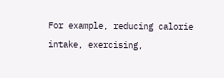For example, reducing calorie intake, exercising,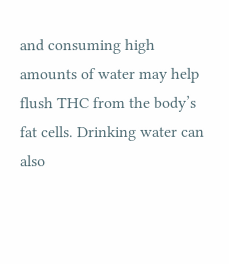and consuming high amounts of water may help flush THC from the body’s fat cells. Drinking water can also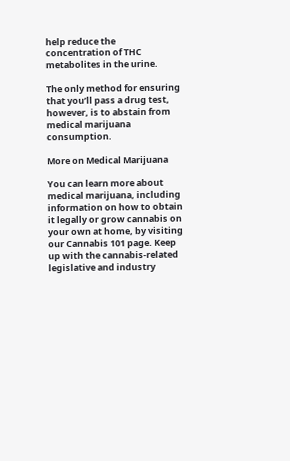help reduce the concentration of THC metabolites in the urine.

The only method for ensuring that you’ll pass a drug test, however, is to abstain from medical marijuana consumption.

More on Medical Marijuana

You can learn more about medical marijuana, including information on how to obtain it legally or grow cannabis on your own at home, by visiting our Cannabis 101 page. Keep up with the cannabis-related legislative and industry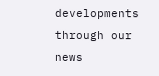developments through our news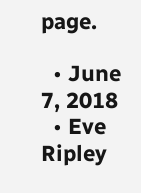page.

  • June 7, 2018
  • Eve Ripley